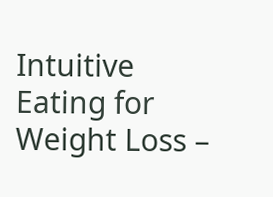Intuitive Eating for Weight Loss –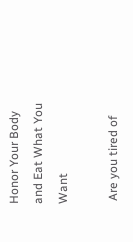Honor Your Body and Eat What You Want

 Are you tired of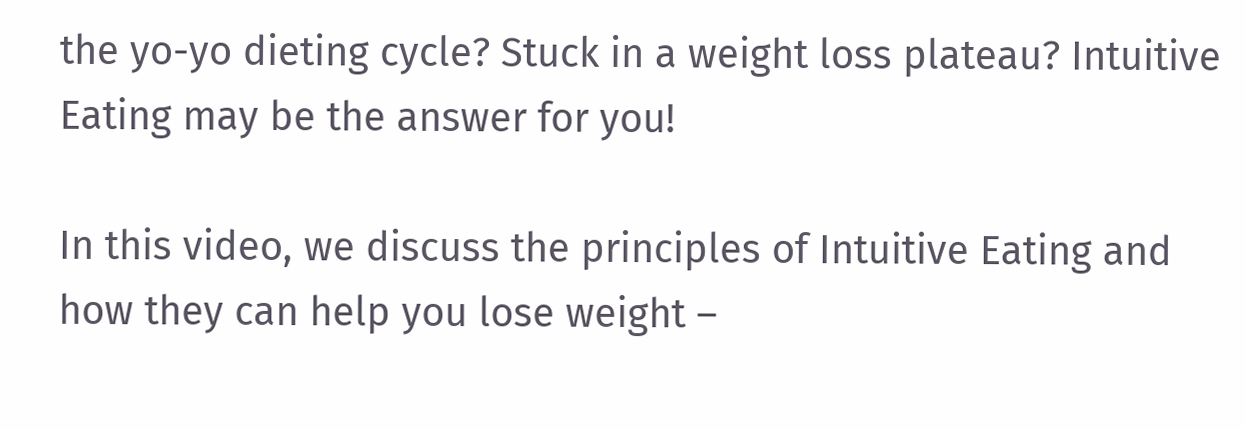the yo-yo dieting cycle? Stuck in a weight loss plateau? Intuitive Eating may be the answer for you!

In this video, we discuss the principles of Intuitive Eating and how they can help you lose weight –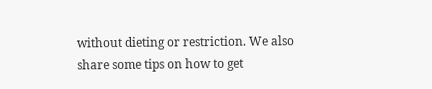without dieting or restriction. We also share some tips on how to get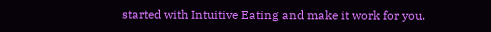started with Intuitive Eating and make it work for you.